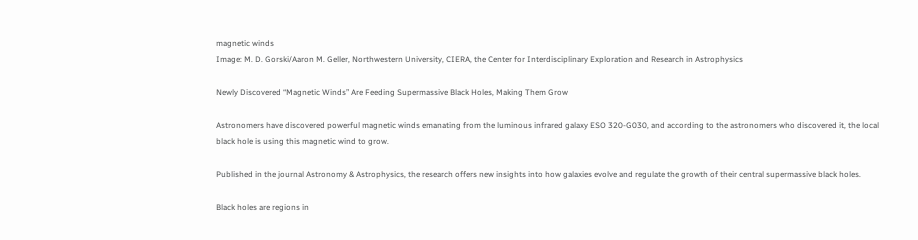magnetic winds
Image: M. D. Gorski/Aaron M. Geller, Northwestern University, CIERA, the Center for Interdisciplinary Exploration and Research in Astrophysics

Newly Discovered “Magnetic Winds” Are Feeding Supermassive Black Holes, Making Them Grow

Astronomers have discovered powerful magnetic winds emanating from the luminous infrared galaxy ESO 320-G030, and according to the astronomers who discovered it, the local black hole is using this magnetic wind to grow.

Published in the journal Astronomy & Astrophysics, the research offers new insights into how galaxies evolve and regulate the growth of their central supermassive black holes.

Black holes are regions in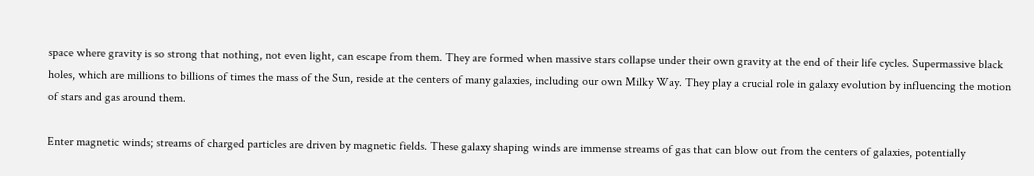space where gravity is so strong that nothing, not even light, can escape from them. They are formed when massive stars collapse under their own gravity at the end of their life cycles. Supermassive black holes, which are millions to billions of times the mass of the Sun, reside at the centers of many galaxies, including our own Milky Way. They play a crucial role in galaxy evolution by influencing the motion of stars and gas around them.

Enter magnetic winds; streams of charged particles are driven by magnetic fields. These galaxy shaping winds are immense streams of gas that can blow out from the centers of galaxies, potentially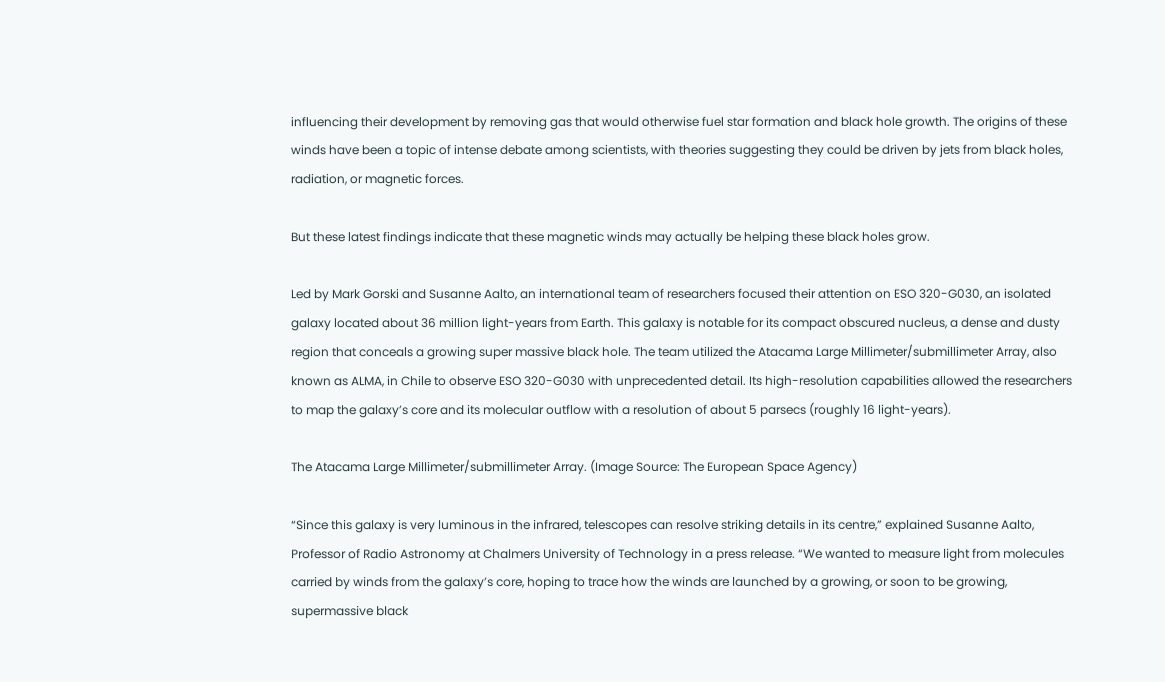influencing their development by removing gas that would otherwise fuel star formation and black hole growth. The origins of these winds have been a topic of intense debate among scientists, with theories suggesting they could be driven by jets from black holes, radiation, or magnetic forces.

But these latest findings indicate that these magnetic winds may actually be helping these black holes grow.

Led by Mark Gorski and Susanne Aalto, an international team of researchers focused their attention on ESO 320-G030, an isolated galaxy located about 36 million light-years from Earth. This galaxy is notable for its compact obscured nucleus, a dense and dusty region that conceals a growing super massive black hole. The team utilized the Atacama Large Millimeter/submillimeter Array, also known as ALMA, in Chile to observe ESO 320-G030 with unprecedented detail. Its high-resolution capabilities allowed the researchers to map the galaxy’s core and its molecular outflow with a resolution of about 5 parsecs (roughly 16 light-years).

The Atacama Large Millimeter/submillimeter Array. (Image Source: The European Space Agency)

“Since this galaxy is very luminous in the infrared, telescopes can resolve striking details in its centre,” explained Susanne Aalto, Professor of Radio Astronomy at Chalmers University of Technology in a press release. “We wanted to measure light from molecules carried by winds from the galaxy’s core, hoping to trace how the winds are launched by a growing, or soon to be growing, supermassive black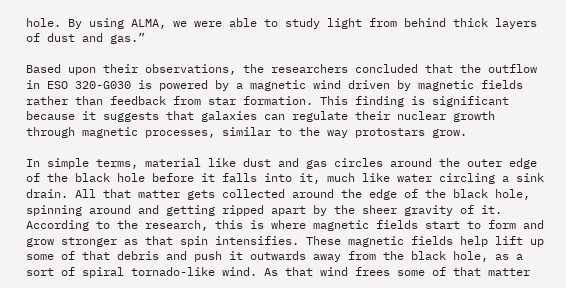hole. By using ALMA, we were able to study light from behind thick layers of dust and gas.”

Based upon their observations, the researchers concluded that the outflow in ESO 320-G030 is powered by a magnetic wind driven by magnetic fields rather than feedback from star formation. This finding is significant because it suggests that galaxies can regulate their nuclear growth through magnetic processes, similar to the way protostars grow.

In simple terms, material like dust and gas circles around the outer edge of the black hole before it falls into it, much like water circling a sink drain. All that matter gets collected around the edge of the black hole, spinning around and getting ripped apart by the sheer gravity of it. According to the research, this is where magnetic fields start to form and grow stronger as that spin intensifies. These magnetic fields help lift up some of that debris and push it outwards away from the black hole, as a sort of spiral tornado-like wind. As that wind frees some of that matter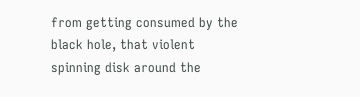from getting consumed by the black hole, that violent spinning disk around the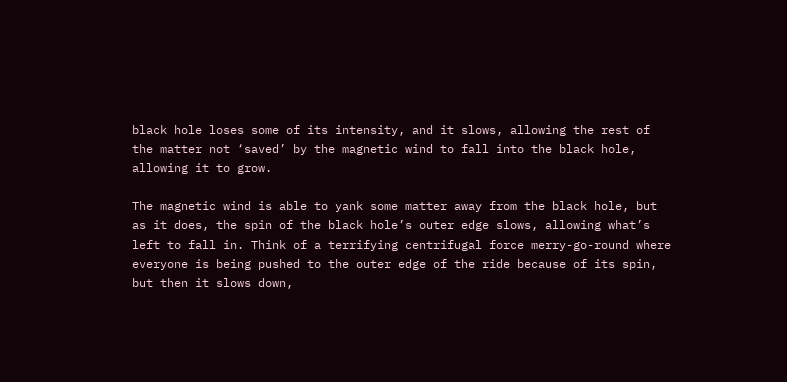black hole loses some of its intensity, and it slows, allowing the rest of the matter not ‘saved’ by the magnetic wind to fall into the black hole, allowing it to grow.

The magnetic wind is able to yank some matter away from the black hole, but as it does, the spin of the black hole’s outer edge slows, allowing what’s left to fall in. Think of a terrifying centrifugal force merry-go-round where everyone is being pushed to the outer edge of the ride because of its spin, but then it slows down,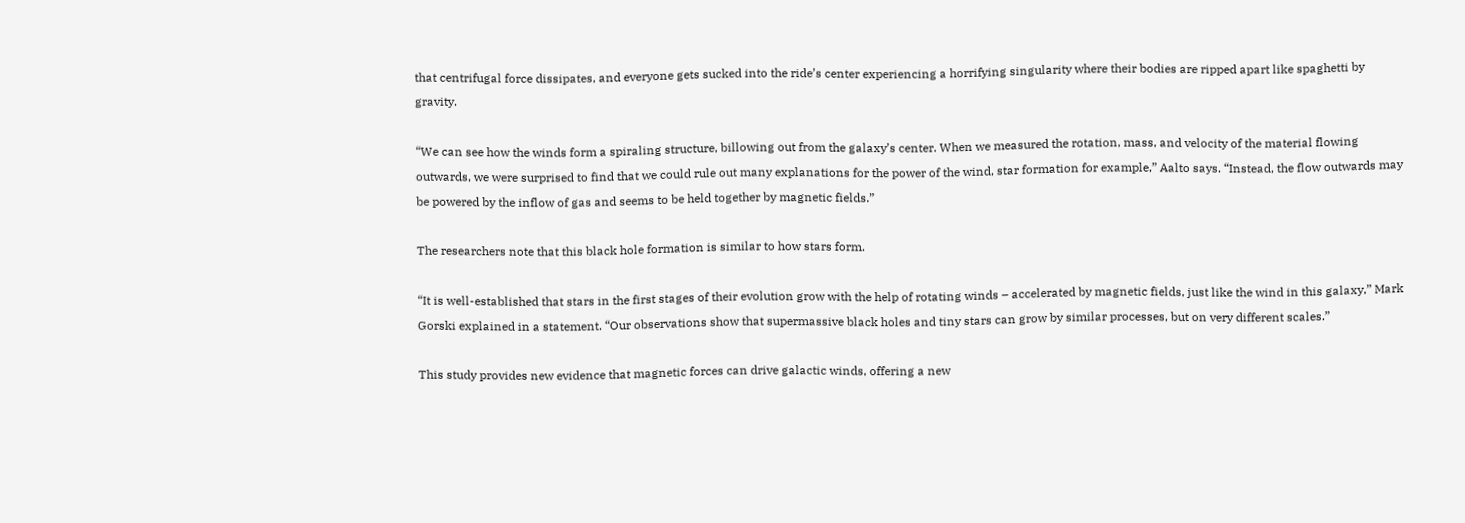that centrifugal force dissipates, and everyone gets sucked into the ride’s center experiencing a horrifying singularity where their bodies are ripped apart like spaghetti by gravity.

“We can see how the winds form a spiraling structure, billowing out from the galaxy’s center. When we measured the rotation, mass, and velocity of the material flowing outwards, we were surprised to find that we could rule out many explanations for the power of the wind, star formation for example,” Aalto says. “Instead, the flow outwards may be powered by the inflow of gas and seems to be held together by magnetic fields.”

The researchers note that this black hole formation is similar to how stars form.

“It is well-established that stars in the first stages of their evolution grow with the help of rotating winds – accelerated by magnetic fields, just like the wind in this galaxy,” Mark Gorski explained in a statement. “Our observations show that supermassive black holes and tiny stars can grow by similar processes, but on very different scales.”

This study provides new evidence that magnetic forces can drive galactic winds, offering a new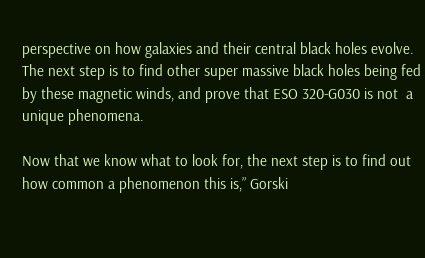perspective on how galaxies and their central black holes evolve. The next step is to find other super massive black holes being fed by these magnetic winds, and prove that ESO 320-G030 is not  a unique phenomena.

Now that we know what to look for, the next step is to find out how common a phenomenon this is,” Gorski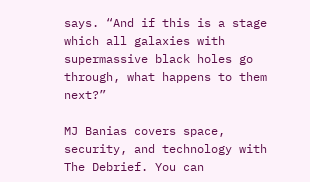says. “And if this is a stage which all galaxies with supermassive black holes go through, what happens to them next?”

MJ Banias covers space, security, and technology with The Debrief. You can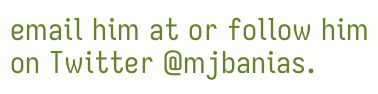email him at or follow him on Twitter @mjbanias.